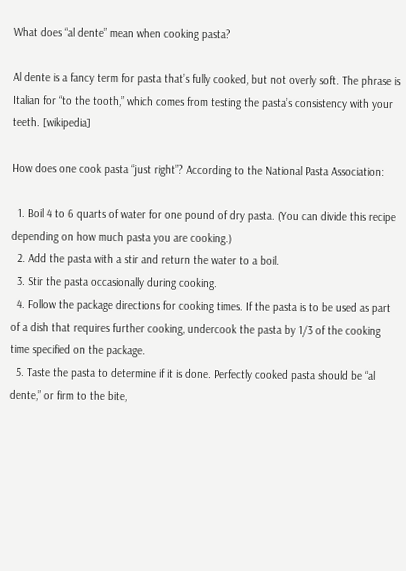What does “al dente” mean when cooking pasta?

Al dente is a fancy term for pasta that’s fully cooked, but not overly soft. The phrase is Italian for “to the tooth,” which comes from testing the pasta’s consistency with your teeth. [wikipedia]

How does one cook pasta “just right”? According to the National Pasta Association:

  1. Boil 4 to 6 quarts of water for one pound of dry pasta. (You can divide this recipe depending on how much pasta you are cooking.)
  2. Add the pasta with a stir and return the water to a boil.
  3. Stir the pasta occasionally during cooking.
  4. Follow the package directions for cooking times. If the pasta is to be used as part of a dish that requires further cooking, undercook the pasta by 1/3 of the cooking time specified on the package.
  5. Taste the pasta to determine if it is done. Perfectly cooked pasta should be “al dente,” or firm to the bite,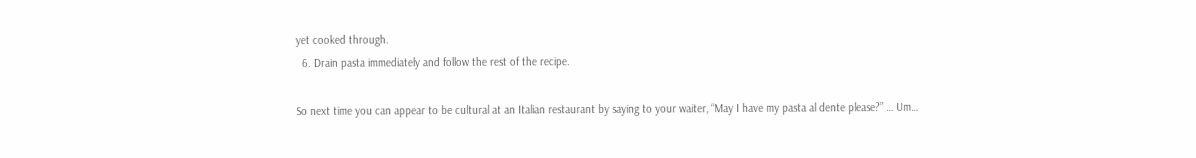yet cooked through.
  6. Drain pasta immediately and follow the rest of the recipe.

So next time you can appear to be cultural at an Italian restaurant by saying to your waiter, “May I have my pasta al dente please?” … Um…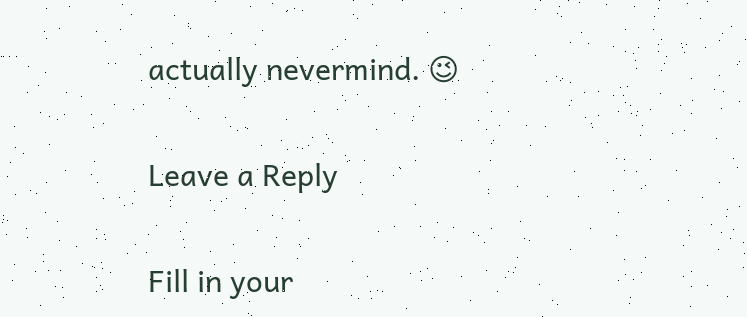actually nevermind. 😉

Leave a Reply

Fill in your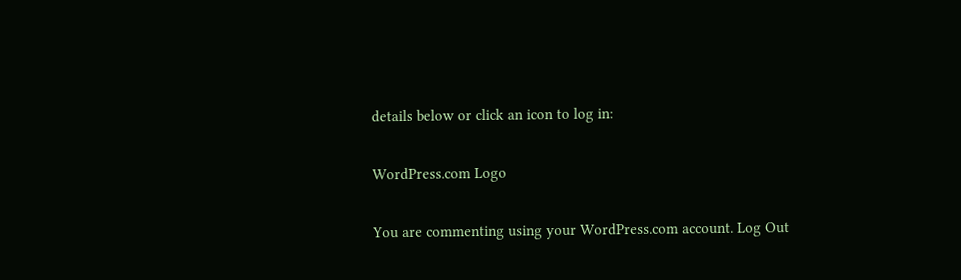details below or click an icon to log in:

WordPress.com Logo

You are commenting using your WordPress.com account. Log Out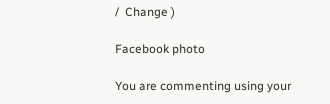/  Change )

Facebook photo

You are commenting using your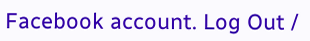Facebook account. Log Out /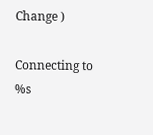Change )

Connecting to %s